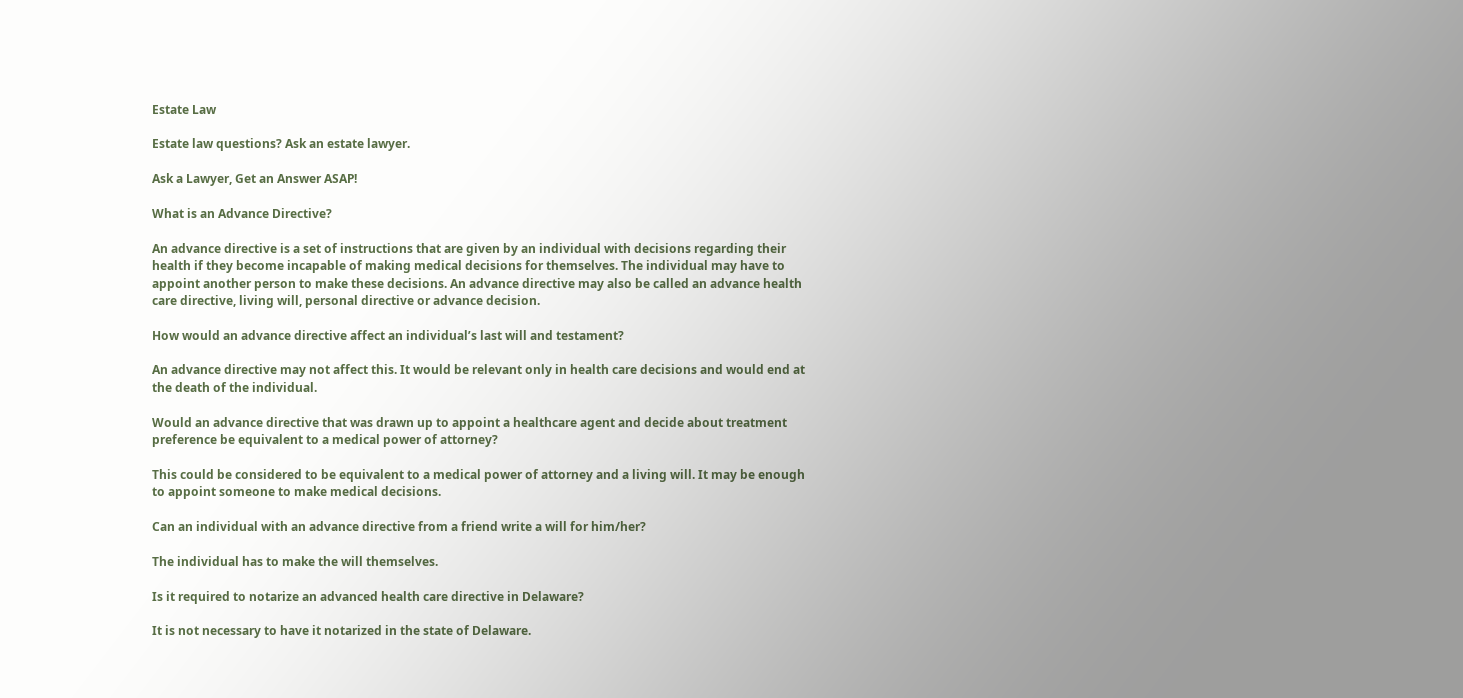Estate Law

Estate law questions? Ask an estate lawyer.

Ask a Lawyer, Get an Answer ASAP!

What is an Advance Directive?

An advance directive is a set of instructions that are given by an individual with decisions regarding their health if they become incapable of making medical decisions for themselves. The individual may have to appoint another person to make these decisions. An advance directive may also be called an advance health care directive, living will, personal directive or advance decision.

How would an advance directive affect an individual’s last will and testament?

An advance directive may not affect this. It would be relevant only in health care decisions and would end at the death of the individual.

Would an advance directive that was drawn up to appoint a healthcare agent and decide about treatment preference be equivalent to a medical power of attorney?

This could be considered to be equivalent to a medical power of attorney and a living will. It may be enough to appoint someone to make medical decisions.

Can an individual with an advance directive from a friend write a will for him/her?

The individual has to make the will themselves.

Is it required to notarize an advanced health care directive in Delaware?

It is not necessary to have it notarized in the state of Delaware.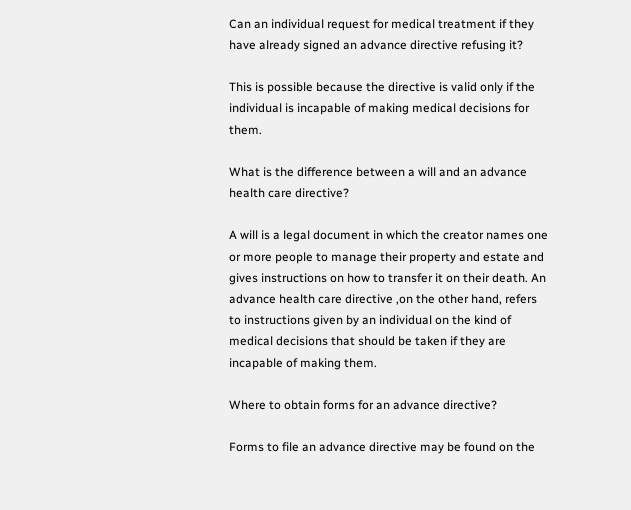Can an individual request for medical treatment if they have already signed an advance directive refusing it?

This is possible because the directive is valid only if the individual is incapable of making medical decisions for them.

What is the difference between a will and an advance health care directive?

A will is a legal document in which the creator names one or more people to manage their property and estate and gives instructions on how to transfer it on their death. An advance health care directive ,on the other hand, refers to instructions given by an individual on the kind of medical decisions that should be taken if they are incapable of making them.

Where to obtain forms for an advance directive?

Forms to file an advance directive may be found on the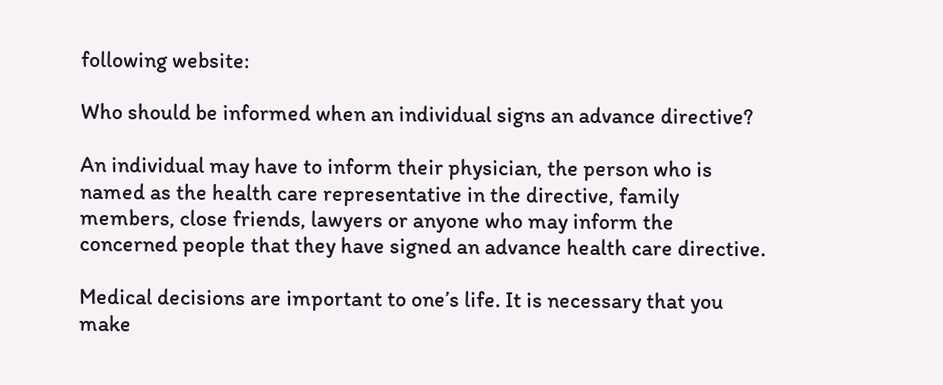following website:

Who should be informed when an individual signs an advance directive?

An individual may have to inform their physician, the person who is named as the health care representative in the directive, family members, close friends, lawyers or anyone who may inform the concerned people that they have signed an advance health care directive.

Medical decisions are important to one’s life. It is necessary that you make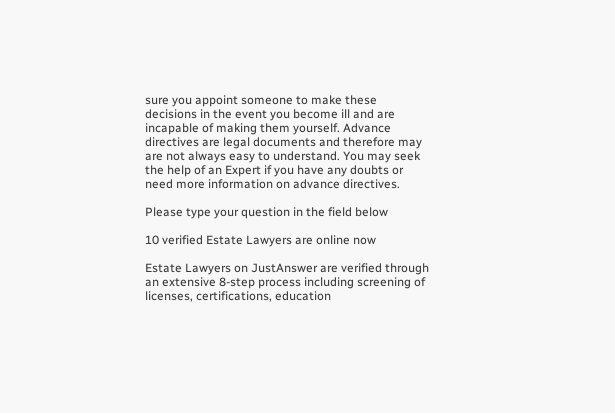sure you appoint someone to make these decisions in the event you become ill and are incapable of making them yourself. Advance directives are legal documents and therefore may are not always easy to understand. You may seek the help of an Expert if you have any doubts or need more information on advance directives.

Please type your question in the field below

10 verified Estate Lawyers are online now

Estate Lawyers on JustAnswer are verified through an extensive 8-step process including screening of licenses, certifications, education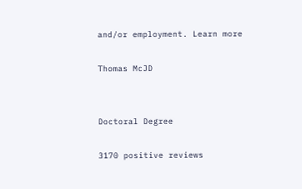and/or employment. Learn more

Thomas McJD


Doctoral Degree

3170 positive reviews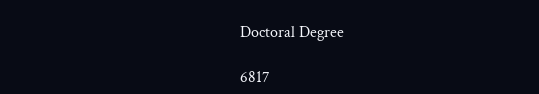Doctoral Degree

6817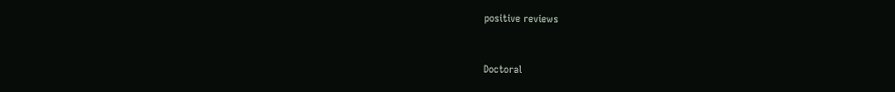positive reviews


Doctoral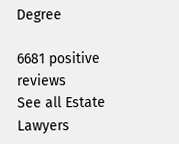Degree

6681 positive reviews
See all Estate Lawyers